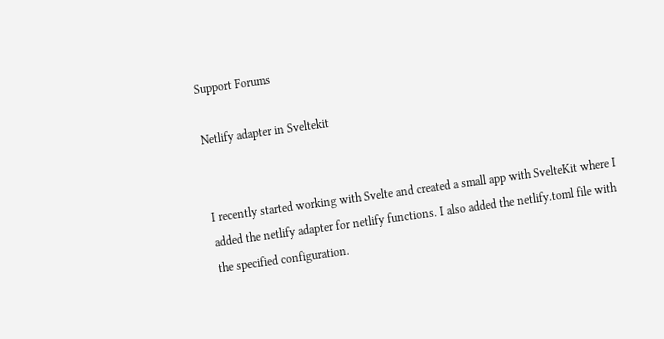Support Forums

Netlify adapter in Sveltekit


I recently started working with Svelte and created a small app with SvelteKit where I added the netlify adapter for netlify functions. I also added the netlify.toml file with the specified configuration.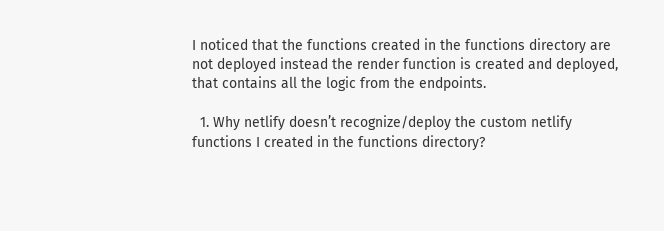I noticed that the functions created in the functions directory are not deployed instead the render function is created and deployed, that contains all the logic from the endpoints.

  1. Why netlify doesn’t recognize/deploy the custom netlify functions I created in the functions directory?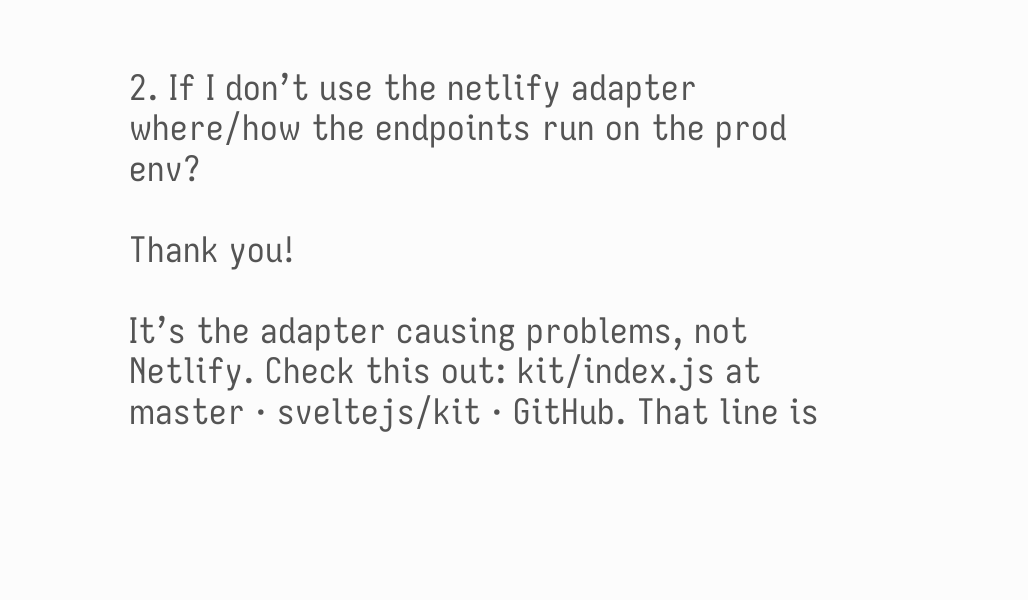2. If I don’t use the netlify adapter where/how the endpoints run on the prod env?

Thank you!

It’s the adapter causing problems, not Netlify. Check this out: kit/index.js at master · sveltejs/kit · GitHub. That line is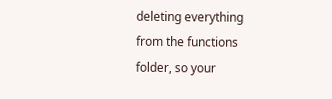deleting everything from the functions folder, so your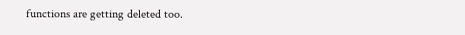functions are getting deleted too.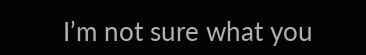I’m not sure what you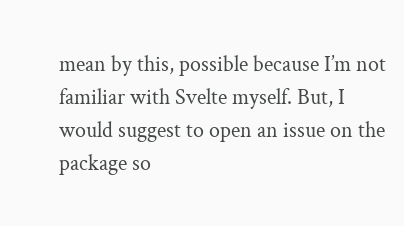mean by this, possible because I’m not familiar with Svelte myself. But, I would suggest to open an issue on the package so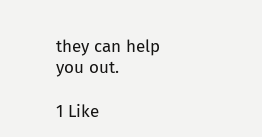they can help you out.

1 Like